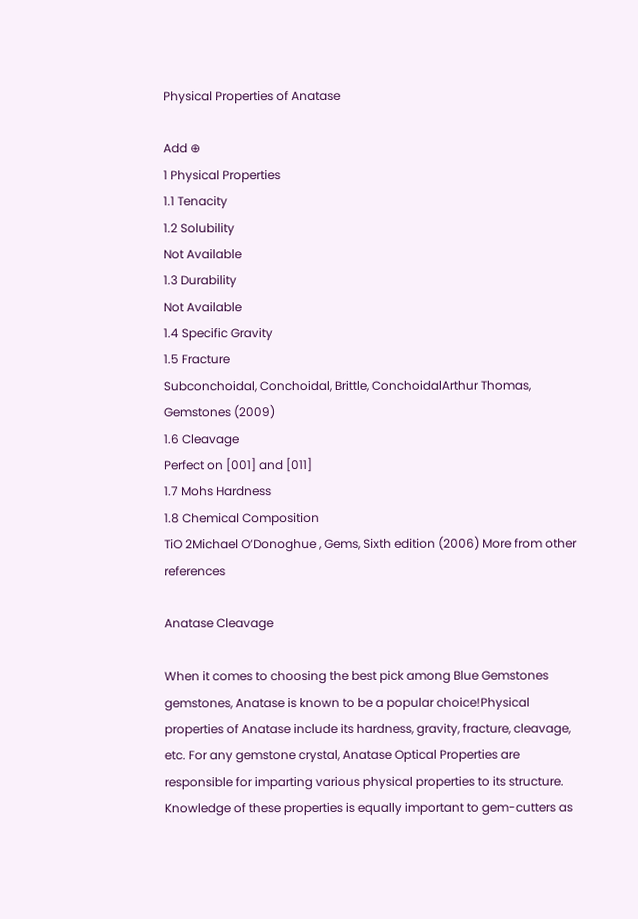Physical Properties of Anatase

Add ⊕
1 Physical Properties
1.1 Tenacity
1.2 Solubility
Not Available
1.3 Durability
Not Available
1.4 Specific Gravity
1.5 Fracture
Subconchoidal, Conchoidal, Brittle, ConchoidalArthur Thomas, Gemstones (2009)
1.6 Cleavage
Perfect on [001] and [011]
1.7 Mohs Hardness
1.8 Chemical Composition
TiO 2Michael O’Donoghue , Gems, Sixth edition (2006) More from other references

Anatase Cleavage

When it comes to choosing the best pick among Blue Gemstones gemstones, Anatase is known to be a popular choice!Physical properties of Anatase include its hardness, gravity, fracture, cleavage, etc. For any gemstone crystal, Anatase Optical Properties are responsible for imparting various physical properties to its structure. Knowledge of these properties is equally important to gem-cutters as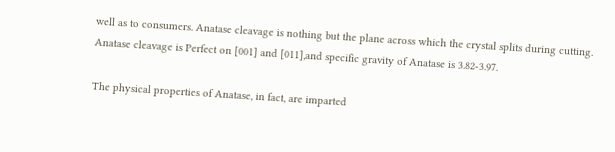well as to consumers. Anatase cleavage is nothing but the plane across which the crystal splits during cutting. Anatase cleavage is Perfect on [001] and [011],and specific gravity of Anatase is 3.82-3.97.

The physical properties of Anatase, in fact, are imparted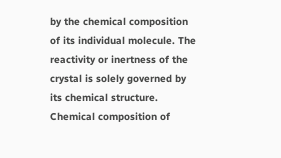by the chemical composition of its individual molecule. The reactivity or inertness of the crystal is solely governed by its chemical structure. Chemical composition of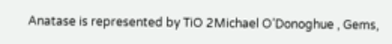Anatase is represented by TiO 2Michael O’Donoghue , Gems,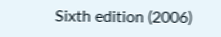Sixth edition (2006)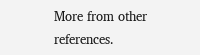More from other references.